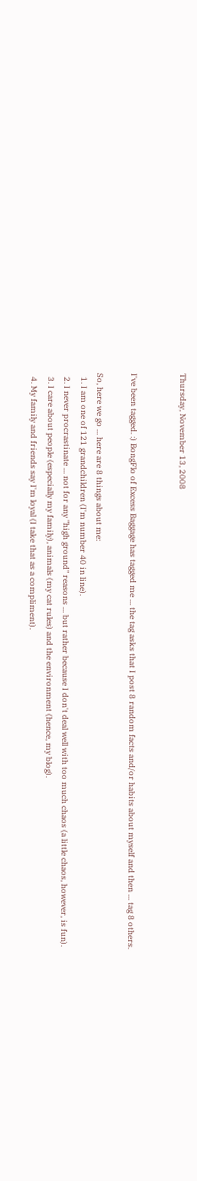Thursday, November 13, 2008


I've been tagged. :) BongFlo of Excess Baggage has tagged me ... the tag asks that I post 8 random facts and/or habits about myself and then ... tag 8 others.

So, here we go ... here are 8 things about me:
  1. I am one of 121 grandchildren (I'm number 40 in line).
  2. I never procrastinate ... not for any "high ground" reasons ... but rather because I don't deal well with too much chaos (a little chaos, however, is fun).
  3. I care about people (especially my family), animals (my cat rules) and the environment (hence, my blog).
  4. My family and friends say I'm loyal (I take that as a compliment).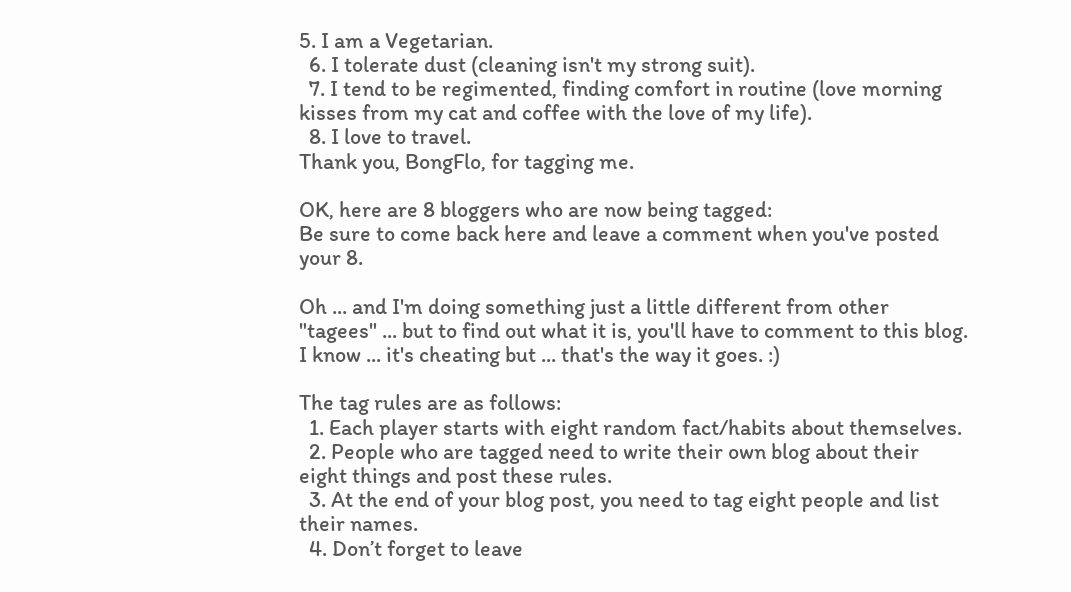5. I am a Vegetarian.
  6. I tolerate dust (cleaning isn't my strong suit).
  7. I tend to be regimented, finding comfort in routine (love morning kisses from my cat and coffee with the love of my life).
  8. I love to travel.
Thank you, BongFlo, for tagging me.

OK, here are 8 bloggers who are now being tagged:
Be sure to come back here and leave a comment when you've posted your 8.

Oh ... and I'm doing something just a little different from other "tagees" ... but to find out what it is, you'll have to comment to this blog. I know ... it's cheating but ... that's the way it goes. :)

The tag rules are as follows:
  1. Each player starts with eight random fact/habits about themselves.
  2. People who are tagged need to write their own blog about their eight things and post these rules.
  3. At the end of your blog post, you need to tag eight people and list their names.
  4. Don’t forget to leave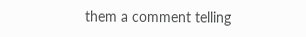them a comment telling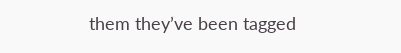them they’ve been tagged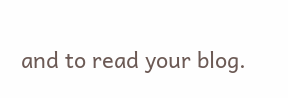and to read your blog.